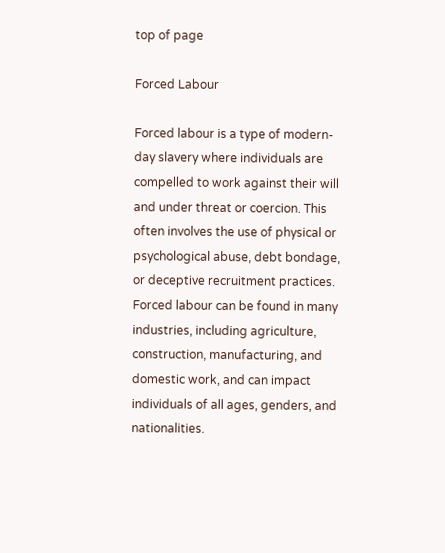top of page

Forced Labour

Forced labour is a type of modern-day slavery where individuals are compelled to work against their will and under threat or coercion. This often involves the use of physical or psychological abuse, debt bondage, or deceptive recruitment practices. Forced labour can be found in many industries, including agriculture, construction, manufacturing, and domestic work, and can impact individuals of all ages, genders, and nationalities.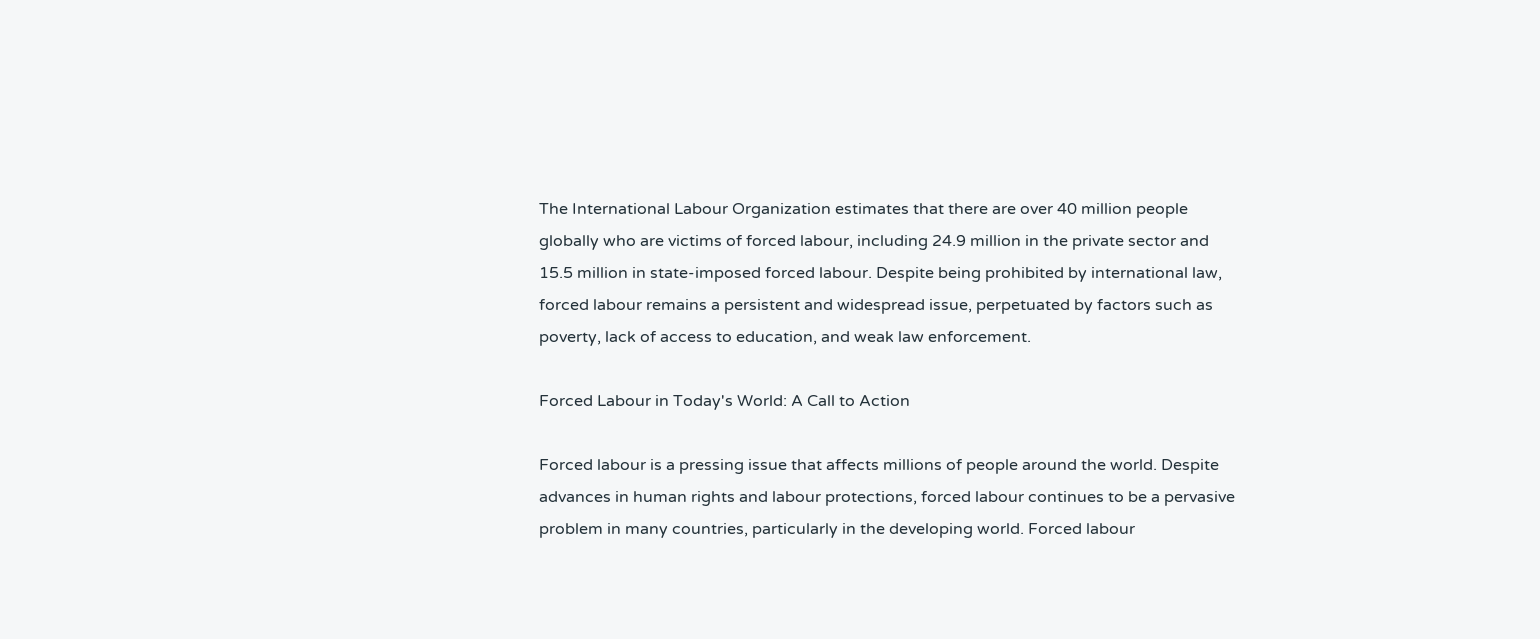The International Labour Organization estimates that there are over 40 million people globally who are victims of forced labour, including 24.9 million in the private sector and 15.5 million in state-imposed forced labour. Despite being prohibited by international law, forced labour remains a persistent and widespread issue, perpetuated by factors such as poverty, lack of access to education, and weak law enforcement.

Forced Labour in Today's World: A Call to Action

Forced labour is a pressing issue that affects millions of people around the world. Despite advances in human rights and labour protections, forced labour continues to be a pervasive problem in many countries, particularly in the developing world. Forced labour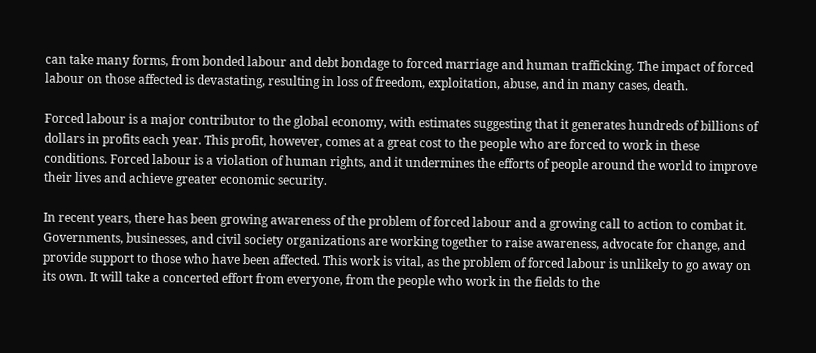can take many forms, from bonded labour and debt bondage to forced marriage and human trafficking. The impact of forced labour on those affected is devastating, resulting in loss of freedom, exploitation, abuse, and in many cases, death.

Forced labour is a major contributor to the global economy, with estimates suggesting that it generates hundreds of billions of dollars in profits each year. This profit, however, comes at a great cost to the people who are forced to work in these conditions. Forced labour is a violation of human rights, and it undermines the efforts of people around the world to improve their lives and achieve greater economic security.

In recent years, there has been growing awareness of the problem of forced labour and a growing call to action to combat it. Governments, businesses, and civil society organizations are working together to raise awareness, advocate for change, and provide support to those who have been affected. This work is vital, as the problem of forced labour is unlikely to go away on its own. It will take a concerted effort from everyone, from the people who work in the fields to the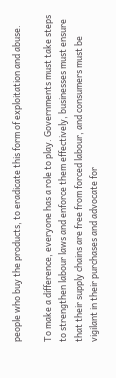people who buy the products, to eradicate this form of exploitation and abuse.

To make a difference, everyone has a role to play. Governments must take steps to strengthen labour laws and enforce them effectively, businesses must ensure that their supply chains are free from forced labour, and consumers must be vigilant in their purchases and advocate for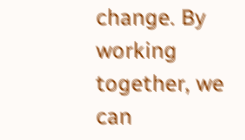change. By working together, we can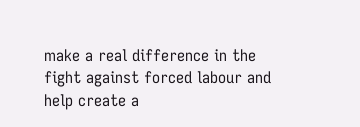make a real difference in the fight against forced labour and help create a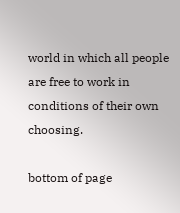world in which all people are free to work in conditions of their own choosing.

bottom of page